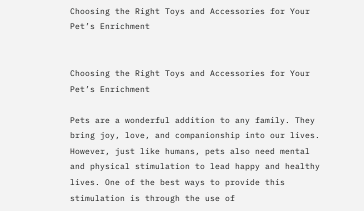Choosing the Right Toys and Accessories for Your Pet’s Enrichment


Choosing the Right Toys and Accessories for Your Pet’s Enrichment

Pets are a wonderful addition to any family. They bring joy, love, and companionship into our lives. However, just like humans, pets also need mental and physical stimulation to lead happy and healthy lives. One of the best ways to provide this stimulation is through the use of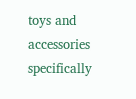toys and accessories specifically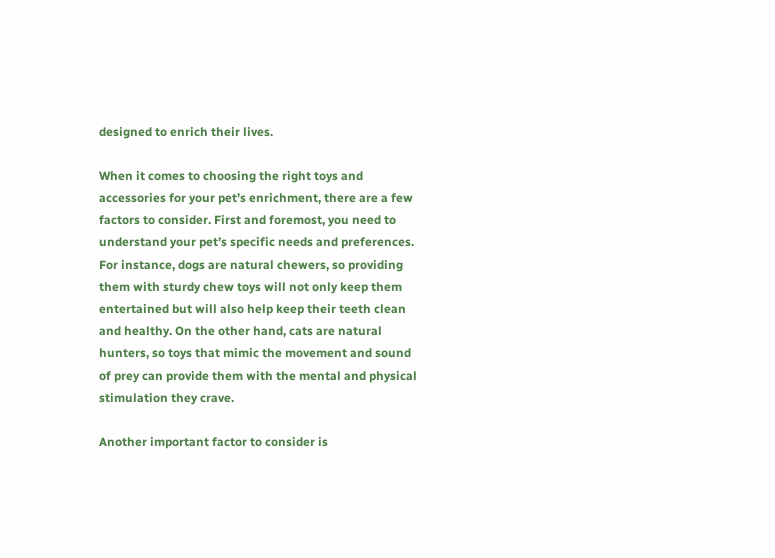designed to enrich their lives.

When it comes to choosing the right toys and accessories for your pet’s enrichment, there are a few factors to consider. First and foremost, you need to understand your pet’s specific needs and preferences. For instance, dogs are natural chewers, so providing them with sturdy chew toys will not only keep them entertained but will also help keep their teeth clean and healthy. On the other hand, cats are natural hunters, so toys that mimic the movement and sound of prey can provide them with the mental and physical stimulation they crave.

Another important factor to consider is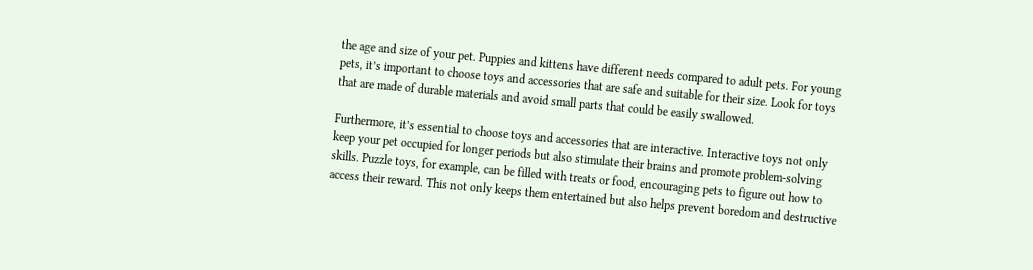the age and size of your pet. Puppies and kittens have different needs compared to adult pets. For young pets, it’s important to choose toys and accessories that are safe and suitable for their size. Look for toys that are made of durable materials and avoid small parts that could be easily swallowed.

Furthermore, it’s essential to choose toys and accessories that are interactive. Interactive toys not only keep your pet occupied for longer periods but also stimulate their brains and promote problem-solving skills. Puzzle toys, for example, can be filled with treats or food, encouraging pets to figure out how to access their reward. This not only keeps them entertained but also helps prevent boredom and destructive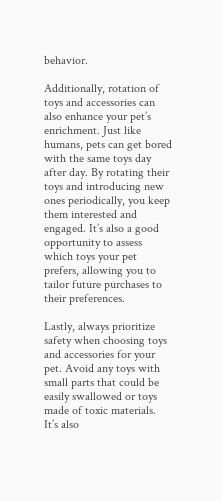behavior.

Additionally, rotation of toys and accessories can also enhance your pet’s enrichment. Just like humans, pets can get bored with the same toys day after day. By rotating their toys and introducing new ones periodically, you keep them interested and engaged. It’s also a good opportunity to assess which toys your pet prefers, allowing you to tailor future purchases to their preferences.

Lastly, always prioritize safety when choosing toys and accessories for your pet. Avoid any toys with small parts that could be easily swallowed or toys made of toxic materials. It’s also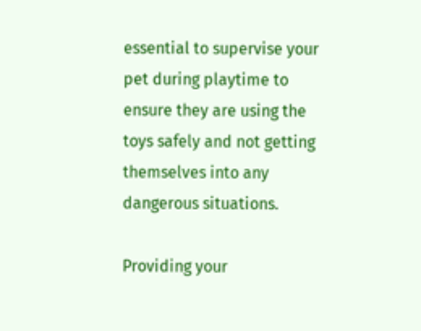essential to supervise your pet during playtime to ensure they are using the toys safely and not getting themselves into any dangerous situations.

Providing your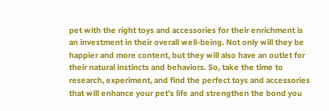pet with the right toys and accessories for their enrichment is an investment in their overall well-being. Not only will they be happier and more content, but they will also have an outlet for their natural instincts and behaviors. So, take the time to research, experiment, and find the perfect toys and accessories that will enhance your pet’s life and strengthen the bond you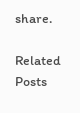share.

Related Posts